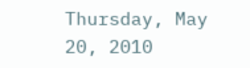Thursday, May 20, 2010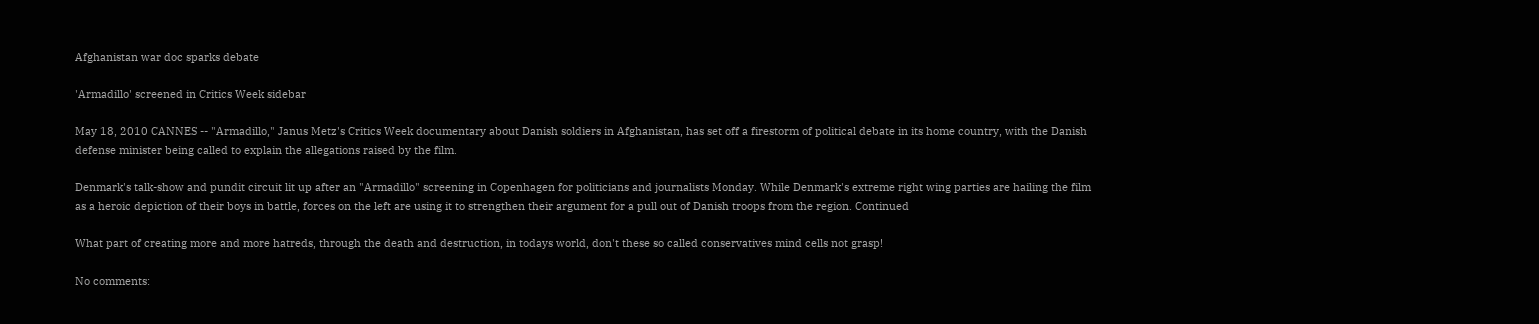Afghanistan war doc sparks debate

'Armadillo' screened in Critics Week sidebar

May 18, 2010 CANNES -- "Armadillo," Janus Metz's Critics Week documentary about Danish soldiers in Afghanistan, has set off a firestorm of political debate in its home country, with the Danish defense minister being called to explain the allegations raised by the film.

Denmark's talk-show and pundit circuit lit up after an "Armadillo" screening in Copenhagen for politicians and journalists Monday. While Denmark's extreme right wing parties are hailing the film as a heroic depiction of their boys in battle, forces on the left are using it to strengthen their argument for a pull out of Danish troops from the region. Continued

What part of creating more and more hatreds, through the death and destruction, in todays world, don't these so called conservatives mind cells not grasp!

No comments: